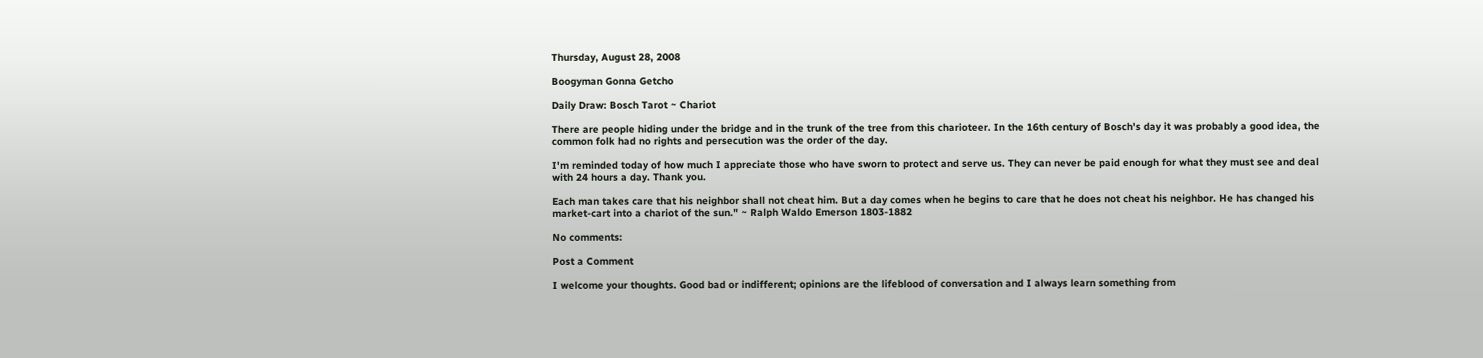Thursday, August 28, 2008

Boogyman Gonna Getcho

Daily Draw: Bosch Tarot ~ Chariot

There are people hiding under the bridge and in the trunk of the tree from this charioteer. In the 16th century of Bosch's day it was probably a good idea, the common folk had no rights and persecution was the order of the day.

I'm reminded today of how much I appreciate those who have sworn to protect and serve us. They can never be paid enough for what they must see and deal with 24 hours a day. Thank you.

Each man takes care that his neighbor shall not cheat him. But a day comes when he begins to care that he does not cheat his neighbor. He has changed his market-cart into a chariot of the sun." ~ Ralph Waldo Emerson 1803-1882

No comments:

Post a Comment

I welcome your thoughts. Good bad or indifferent; opinions are the lifeblood of conversation and I always learn something from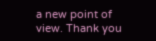a new point of view. Thank you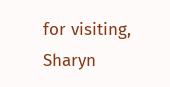for visiting, Sharyn